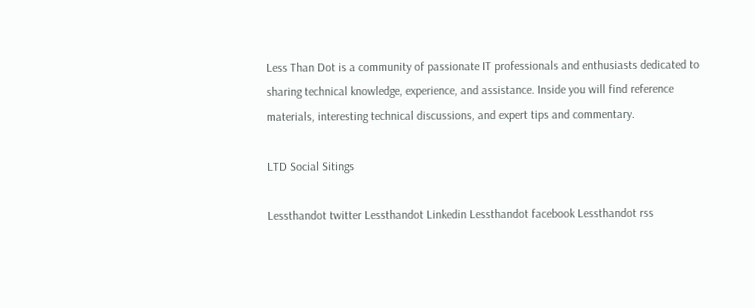Less Than Dot is a community of passionate IT professionals and enthusiasts dedicated to sharing technical knowledge, experience, and assistance. Inside you will find reference materials, interesting technical discussions, and expert tips and commentary.

LTD Social Sitings

Lessthandot twitter Lessthandot Linkedin Lessthandot facebook Lessthandot rss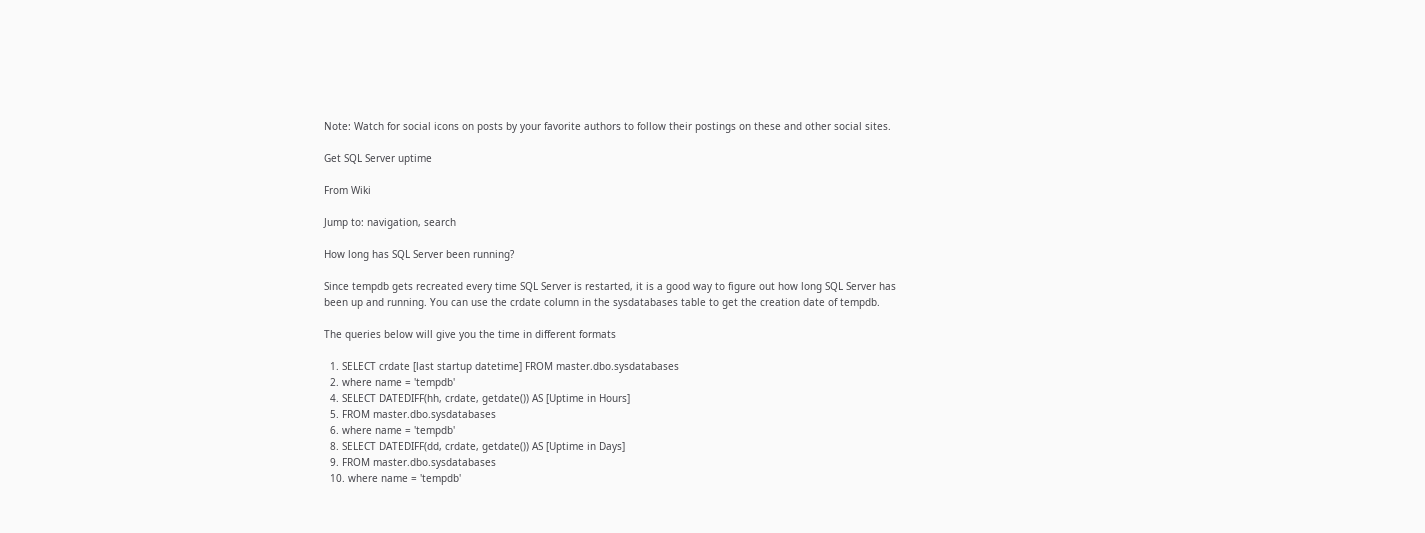Note: Watch for social icons on posts by your favorite authors to follow their postings on these and other social sites.

Get SQL Server uptime

From Wiki

Jump to: navigation, search

How long has SQL Server been running?

Since tempdb gets recreated every time SQL Server is restarted, it is a good way to figure out how long SQL Server has been up and running. You can use the crdate column in the sysdatabases table to get the creation date of tempdb.

The queries below will give you the time in different formats

  1. SELECT crdate [last startup datetime] FROM master.dbo.sysdatabases
  2. where name = 'tempdb'
  4. SELECT DATEDIFF(hh, crdate, getdate()) AS [Uptime in Hours]
  5. FROM master.dbo.sysdatabases
  6. where name = 'tempdb'
  8. SELECT DATEDIFF(dd, crdate, getdate()) AS [Uptime in Days]
  9. FROM master.dbo.sysdatabases
  10. where name = 'tempdb'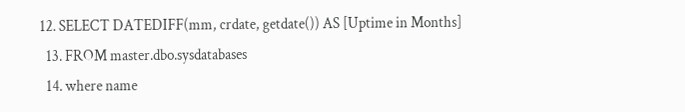12. SELECT DATEDIFF(mm, crdate, getdate()) AS [Uptime in Months]
  13. FROM master.dbo.sysdatabases
  14. where name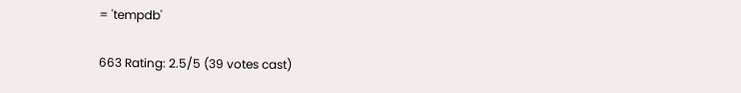= 'tempdb'

663 Rating: 2.5/5 (39 votes cast)